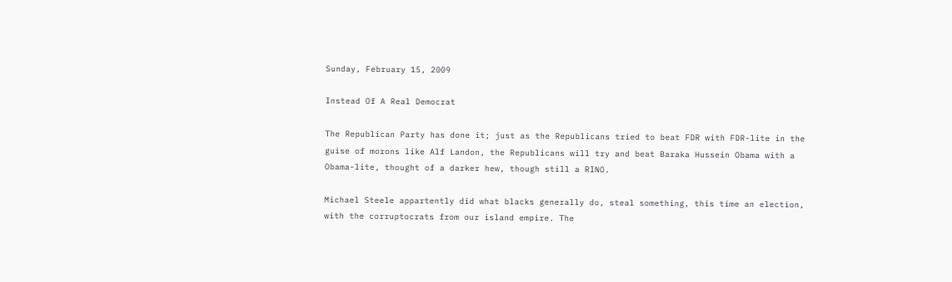Sunday, February 15, 2009

Instead Of A Real Democrat

The Republican Party has done it; just as the Republicans tried to beat FDR with FDR-lite in the guise of morons like Alf Landon, the Republicans will try and beat Baraka Hussein Obama with a Obama-lite, thought of a darker hew, though still a RINO.

Michael Steele appartently did what blacks generally do, steal something, this time an election, with the corruptocrats from our island empire. The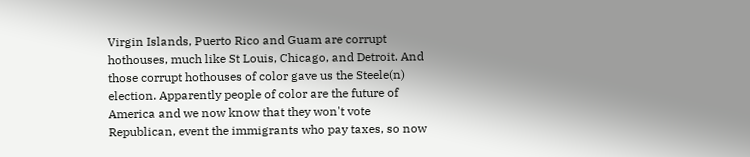Virgin Islands, Puerto Rico and Guam are corrupt hothouses, much like St Louis, Chicago, and Detroit. And those corrupt hothouses of color gave us the Steele(n) election. Apparently people of color are the future of America and we now know that they won't vote Republican, event the immigrants who pay taxes, so now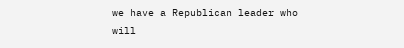we have a Republican leader who will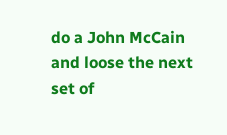do a John McCain and loose the next set of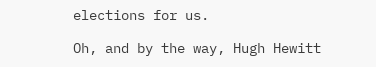elections for us.

Oh, and by the way, Hugh Hewitt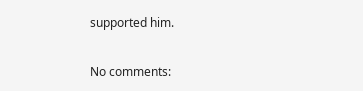supported him.

No comments: